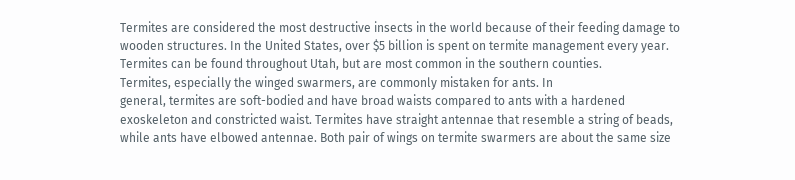Termites are considered the most destructive insects in the world because of their feeding damage to wooden structures. In the United States, over $5 billion is spent on termite management every year. Termites can be found throughout Utah, but are most common in the southern counties.
Termites, especially the winged swarmers, are commonly mistaken for ants. In
general, termites are soft-bodied and have broad waists compared to ants with a hardened exoskeleton and constricted waist. Termites have straight antennae that resemble a string of beads, while ants have elbowed antennae. Both pair of wings on termite swarmers are about the same size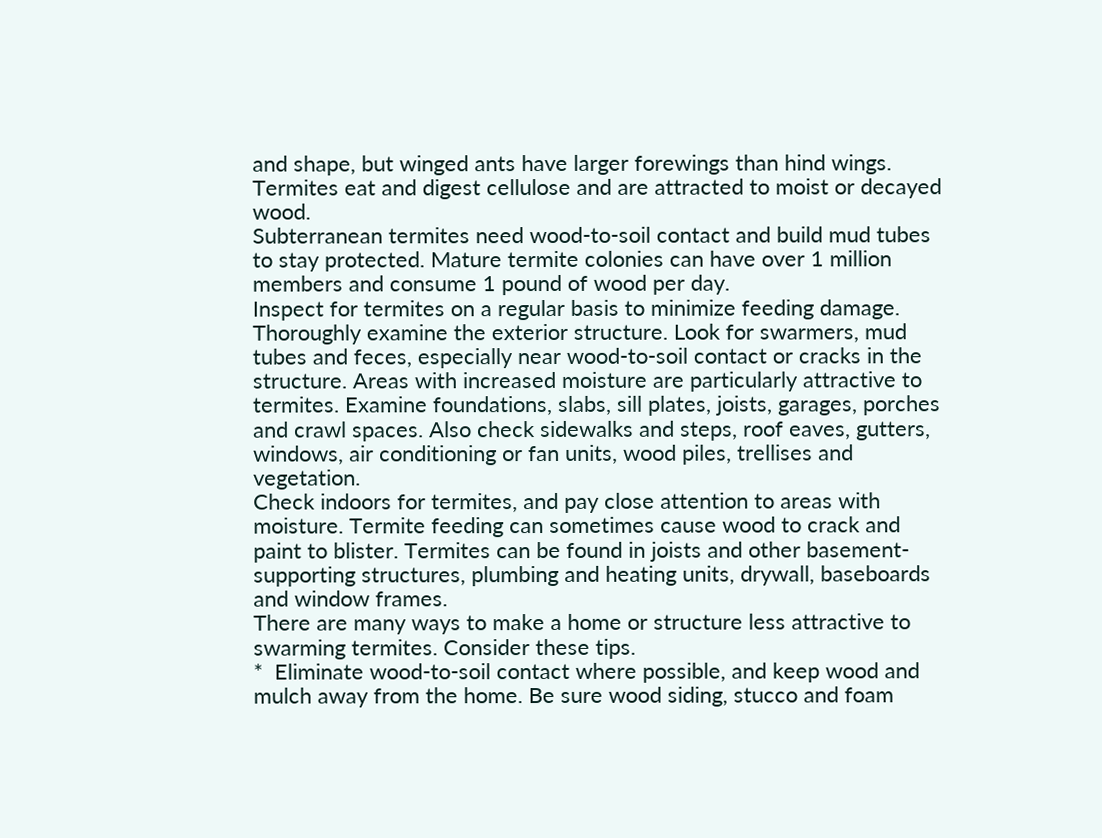and shape, but winged ants have larger forewings than hind wings.
Termites eat and digest cellulose and are attracted to moist or decayed wood.
Subterranean termites need wood-to-soil contact and build mud tubes to stay protected. Mature termite colonies can have over 1 million members and consume 1 pound of wood per day.
Inspect for termites on a regular basis to minimize feeding damage. Thoroughly examine the exterior structure. Look for swarmers, mud tubes and feces, especially near wood-to-soil contact or cracks in the structure. Areas with increased moisture are particularly attractive to termites. Examine foundations, slabs, sill plates, joists, garages, porches and crawl spaces. Also check sidewalks and steps, roof eaves, gutters, windows, air conditioning or fan units, wood piles, trellises and vegetation.
Check indoors for termites, and pay close attention to areas with moisture. Termite feeding can sometimes cause wood to crack and paint to blister. Termites can be found in joists and other basement-supporting structures, plumbing and heating units, drywall, baseboards and window frames.
There are many ways to make a home or structure less attractive to swarming termites. Consider these tips.
*  Eliminate wood-to-soil contact where possible, and keep wood and mulch away from the home. Be sure wood siding, stucco and foam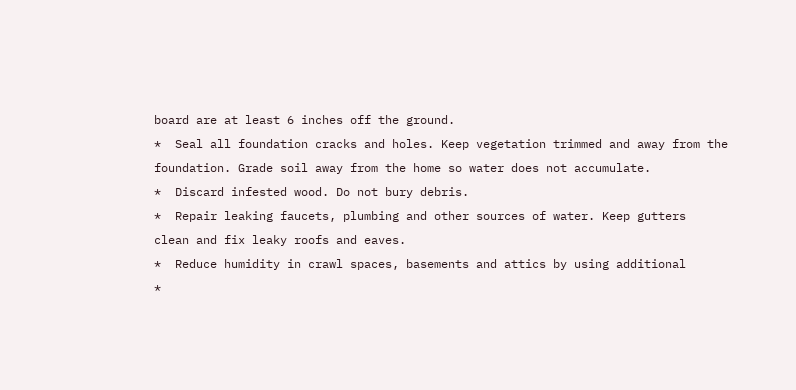board are at least 6 inches off the ground.
*  Seal all foundation cracks and holes. Keep vegetation trimmed and away from the foundation. Grade soil away from the home so water does not accumulate.
*  Discard infested wood. Do not bury debris.
*  Repair leaking faucets, plumbing and other sources of water. Keep gutters
clean and fix leaky roofs and eaves.
*  Reduce humidity in crawl spaces, basements and attics by using additional
*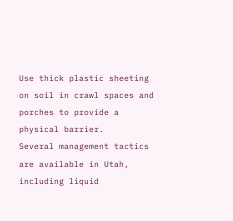Use thick plastic sheeting on soil in crawl spaces and porches to provide a
physical barrier.
Several management tactics are available in Utah, including liquid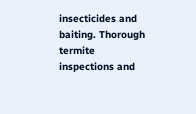insecticides and baiting. Thorough termite inspections and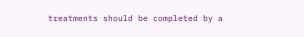treatments should be completed by a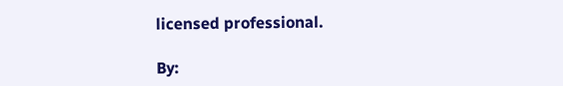licensed professional.

By: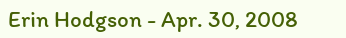Erin Hodgson - Apr. 30, 2008